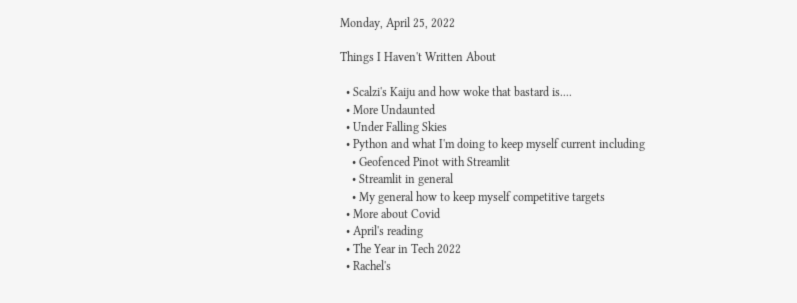Monday, April 25, 2022

Things I Haven't Written About

  • Scalzi's Kaiju and how woke that bastard is....
  • More Undaunted
  • Under Falling Skies
  • Python and what I'm doing to keep myself current including
    • Geofenced Pinot with Streamlit
    • Streamlit in general
    • My general how to keep myself competitive targets
  • More about Covid
  • April's reading
  • The Year in Tech 2022
  • Rachel's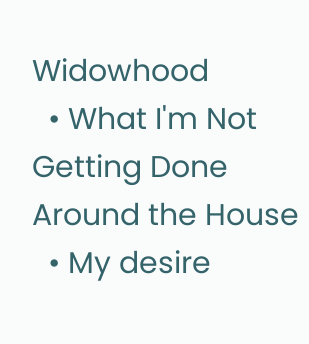Widowhood
  • What I'm Not Getting Done Around the House
  • My desire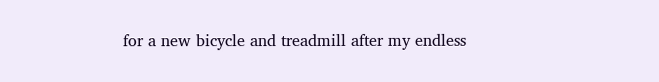for a new bicycle and treadmill after my endless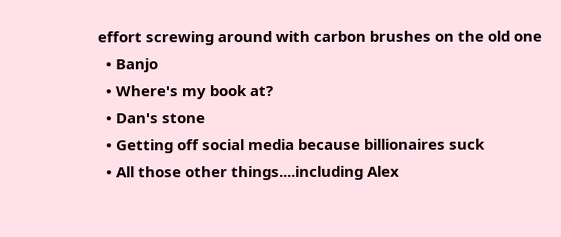effort screwing around with carbon brushes on the old one
  • Banjo
  • Where's my book at?
  • Dan's stone
  • Getting off social media because billionaires suck
  • All those other things....including Alex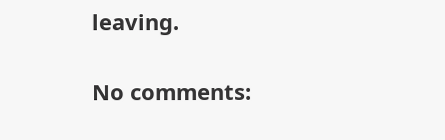leaving.

No comments: